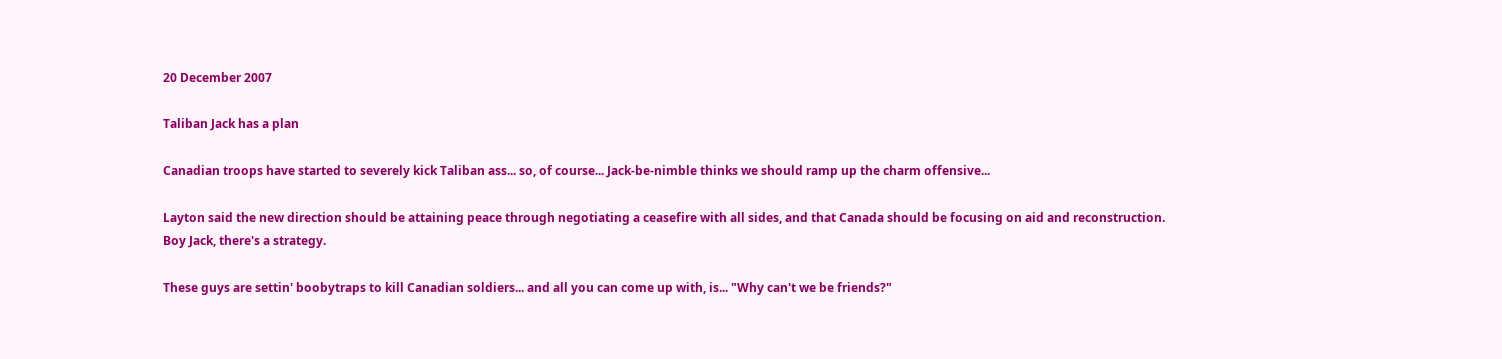20 December 2007

Taliban Jack has a plan

Canadian troops have started to severely kick Taliban ass... so, of course... Jack-be-nimble thinks we should ramp up the charm offensive...

Layton said the new direction should be attaining peace through negotiating a ceasefire with all sides, and that Canada should be focusing on aid and reconstruction.
Boy Jack, there's a strategy.

These guys are settin' boobytraps to kill Canadian soldiers... and all you can come up with, is... "Why can't we be friends?"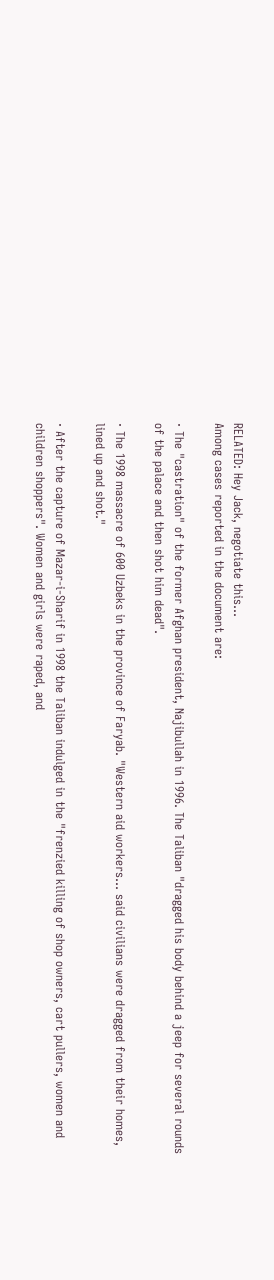RELATED: Hey Jack, negotiate this...
Among cases reported in the document are:

· The "castration" of the former Afghan president, Najibullah in 1996. The Taliban "dragged his body behind a jeep for several rounds of the palace and then shot him dead".

· The 1998 massacre of 600 Uzbeks in the province of Faryab. "Western aid workers... said civilians were dragged from their homes, lined up and shot."

· After the capture of Mazar-i-Sharif in 1998 the Taliban indulged in the "frenzied killing of shop owners, cart pullers, women and children shoppers". Women and girls were raped, and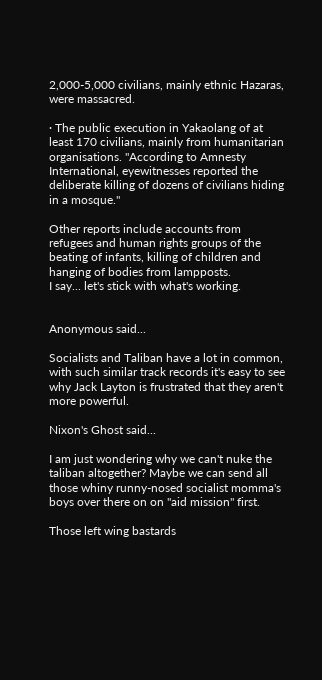2,000-5,000 civilians, mainly ethnic Hazaras, were massacred.

· The public execution in Yakaolang of at least 170 civilians, mainly from humanitarian organisations. "According to Amnesty International, eyewitnesses reported the deliberate killing of dozens of civilians hiding in a mosque."

Other reports include accounts from refugees and human rights groups of the beating of infants, killing of children and hanging of bodies from lampposts.
I say... let's stick with what's working.


Anonymous said...

Socialists and Taliban have a lot in common, with such similar track records it's easy to see why Jack Layton is frustrated that they aren't more powerful.

Nixon's Ghost said...

I am just wondering why we can't nuke the taliban altogether? Maybe we can send all those whiny runny-nosed socialist momma's boys over there on on "aid mission" first.

Those left wing bastards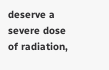deserve a severe dose of radiation,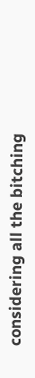considering all the bitching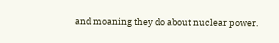and moaning they do about nuclear power.